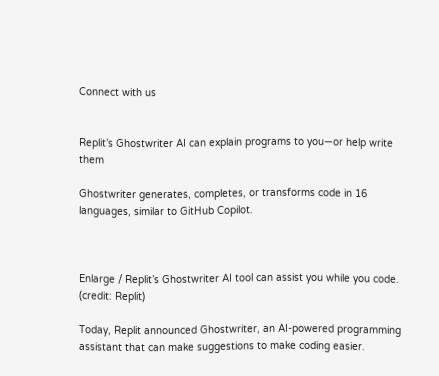Connect with us


Replit’s Ghostwriter AI can explain programs to you—or help write them

Ghostwriter generates, completes, or transforms code in 16 languages, similar to GitHub Copilot.



Enlarge / Replit’s Ghostwriter AI tool can assist you while you code. (credit: Replit)

Today, Replit announced Ghostwriter, an AI-powered programming assistant that can make suggestions to make coding easier.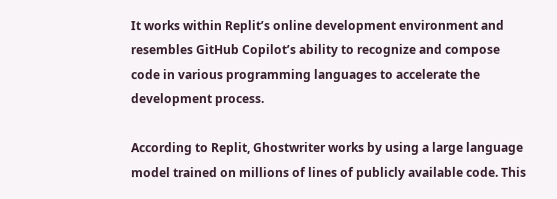It works within Replit’s online development environment and resembles GitHub Copilot’s ability to recognize and compose code in various programming languages to accelerate the development process.

According to Replit, Ghostwriter works by using a large language model trained on millions of lines of publicly available code. This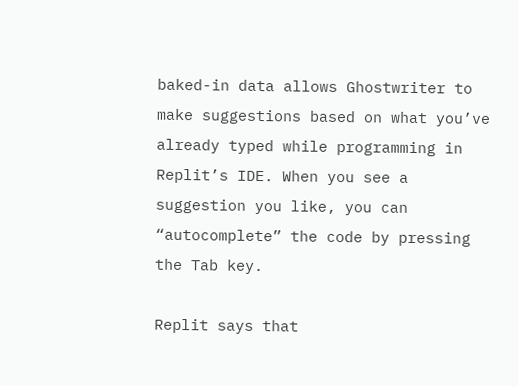baked-in data allows Ghostwriter to make suggestions based on what you’ve already typed while programming in Replit’s IDE. When you see a suggestion you like, you can “autocomplete” the code by pressing the Tab key.

Replit says that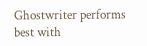Ghostwriter performs best with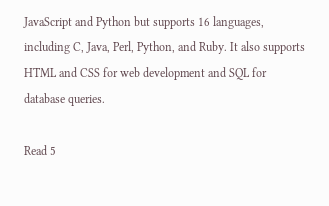JavaScript and Python but supports 16 languages, including C, Java, Perl, Python, and Ruby. It also supports HTML and CSS for web development and SQL for database queries.

Read 5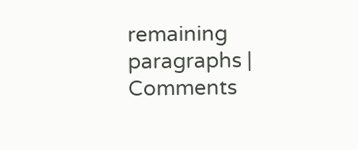remaining paragraphs | Comments